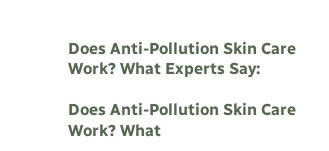Does Anti-Pollution Skin Care Work? What Experts Say:

Does Anti-Pollution Skin Care Work? What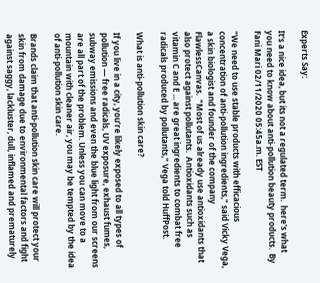Experts Say:

It's a nice idea, but its not a regulated term.  here's what you need to know about anti-pollution beauty products.  By Fani Mari 02/11/2020 05:45a.m. EST

"We need to use stable products with efficacious concentration of anti-pollution ingredients," said Vicky Vega, a skin biologist and founder of the company FlawlessCanvas.  "Most of us already use antioxidants that also protect against pollutants.  Antioxidants such as vitamin C and E ... are great ingredients to combat free radicals produced by pollutants," Vega told HuffPost.

What is anti-pollution skin care?

If you live in a city, you’re likely exposed to all types of pollution ― free radicals, UV exposure, exhaust fumes, subway emissions and even the blue light from our screens are all part of the problem. Unless you can move to a mountain with cleaner air, you may be tempted by the idea of anti-pollution skin care.

Brands claim that anti-pollution skin care will protect your skin from damage due to environmental factors and fight against saggy, lackluster, dull, inflamed and prematurely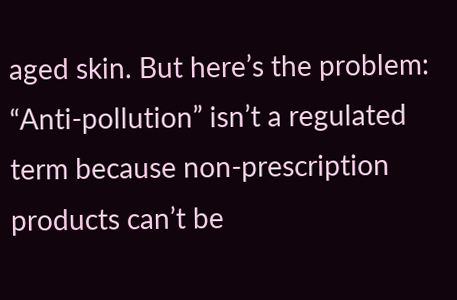aged skin. But here’s the problem: “Anti-pollution” isn’t a regulated term because non-prescription products can’t be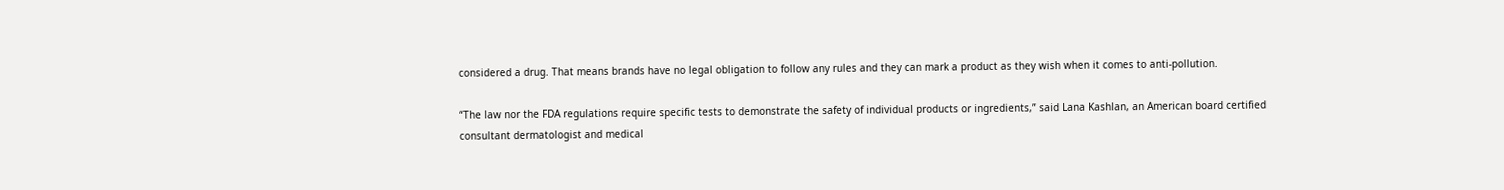considered a drug. That means brands have no legal obligation to follow any rules and they can mark a product as they wish when it comes to anti-pollution.

“The law nor the FDA regulations require specific tests to demonstrate the safety of individual products or ingredients,” said Lana Kashlan, an American board certified consultant dermatologist and medical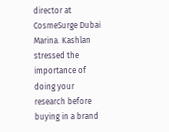director at CosmeSurge Dubai Marina. Kashlan stressed the importance of doing your research before buying in a brand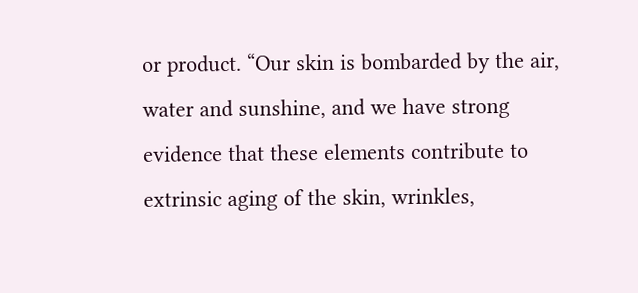or product. “Our skin is bombarded by the air, water and sunshine, and we have strong evidence that these elements contribute to extrinsic aging of the skin, wrinkles,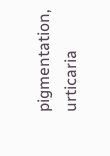pigmentation, urticaria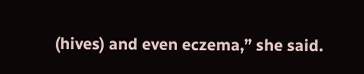(hives) and even eczema,” she said.